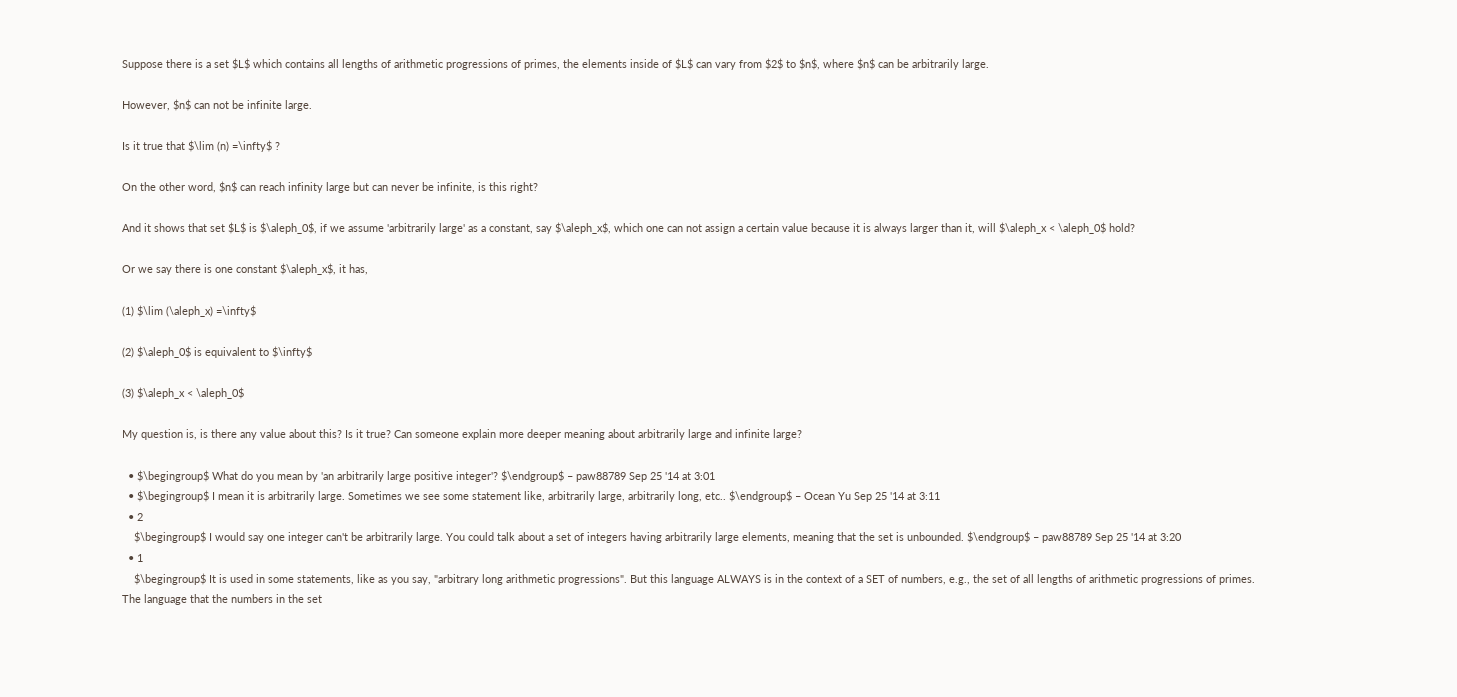Suppose there is a set $L$ which contains all lengths of arithmetic progressions of primes, the elements inside of $L$ can vary from $2$ to $n$, where $n$ can be arbitrarily large.

However, $n$ can not be infinite large.

Is it true that $\lim (n) =\infty$ ?

On the other word, $n$ can reach infinity large but can never be infinite, is this right?

And it shows that set $L$ is $\aleph_0$, if we assume 'arbitrarily large' as a constant, say $\aleph_x$, which one can not assign a certain value because it is always larger than it, will $\aleph_x < \aleph_0$ hold?

Or we say there is one constant $\aleph_x$, it has,

(1) $\lim (\aleph_x) =\infty$

(2) $\aleph_0$ is equivalent to $\infty$

(3) $\aleph_x < \aleph_0$

My question is, is there any value about this? Is it true? Can someone explain more deeper meaning about arbitrarily large and infinite large?

  • $\begingroup$ What do you mean by 'an arbitrarily large positive integer'? $\endgroup$ – paw88789 Sep 25 '14 at 3:01
  • $\begingroup$ I mean it is arbitrarily large. Sometimes we see some statement like, arbitrarily large, arbitrarily long, etc.. $\endgroup$ – Ocean Yu Sep 25 '14 at 3:11
  • 2
    $\begingroup$ I would say one integer can't be arbitrarily large. You could talk about a set of integers having arbitrarily large elements, meaning that the set is unbounded. $\endgroup$ – paw88789 Sep 25 '14 at 3:20
  • 1
    $\begingroup$ It is used in some statements, like as you say, "arbitrary long arithmetic progressions". But this language ALWAYS is in the context of a SET of numbers, e.g., the set of all lengths of arithmetic progressions of primes. The language that the numbers in the set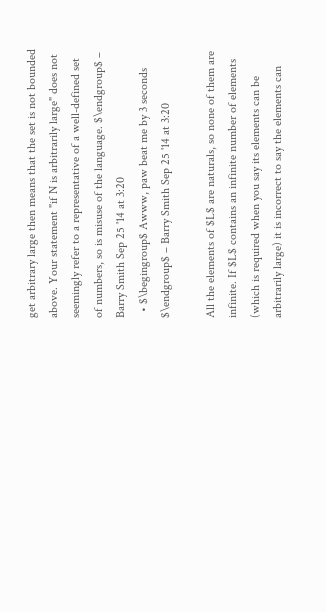get arbitrary large then means that the set is not bounded above. Your statement "if N is arbitrarily large" does not seemingly refer to a representative of a well-defined set of numbers, so is misuse of the language. $\endgroup$ – Barry Smith Sep 25 '14 at 3:20
  • $\begingroup$ Awww, paw beat me by 3 seconds $\endgroup$ – Barry Smith Sep 25 '14 at 3:20

All the elements of $L$ are naturals, so none of them are infinite. If $L$ contains an infinite number of elements (which is required when you say its elements can be arbitrarily large) it is incorrect to say the elements can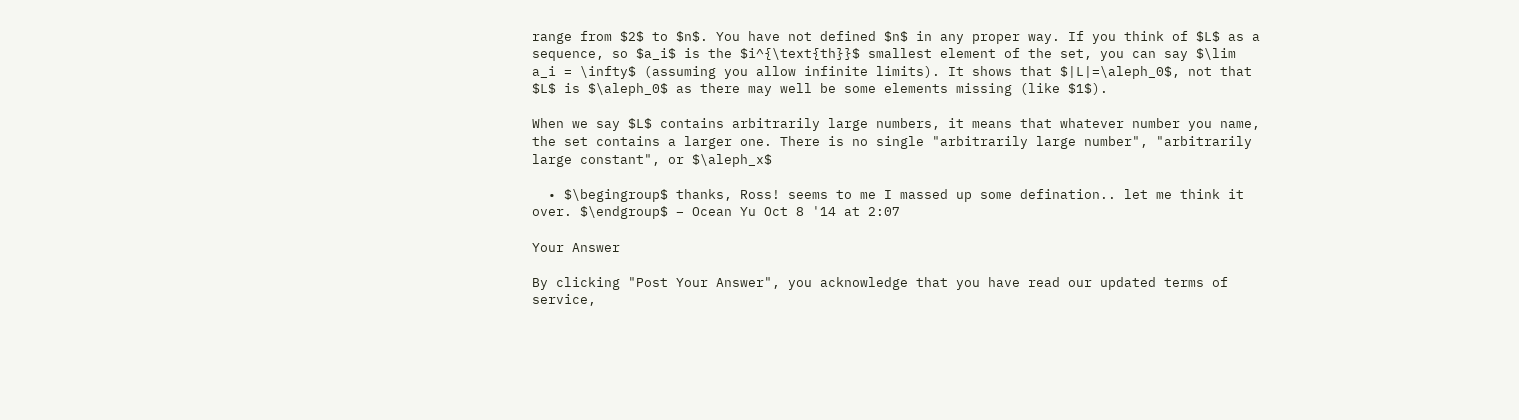range from $2$ to $n$. You have not defined $n$ in any proper way. If you think of $L$ as a sequence, so $a_i$ is the $i^{\text{th}}$ smallest element of the set, you can say $\lim a_i = \infty$ (assuming you allow infinite limits). It shows that $|L|=\aleph_0$, not that $L$ is $\aleph_0$ as there may well be some elements missing (like $1$).

When we say $L$ contains arbitrarily large numbers, it means that whatever number you name, the set contains a larger one. There is no single "arbitrarily large number", "arbitrarily large constant", or $\aleph_x$

  • $\begingroup$ thanks, Ross! seems to me I massed up some defination.. let me think it over. $\endgroup$ – Ocean Yu Oct 8 '14 at 2:07

Your Answer

By clicking "Post Your Answer", you acknowledge that you have read our updated terms of service,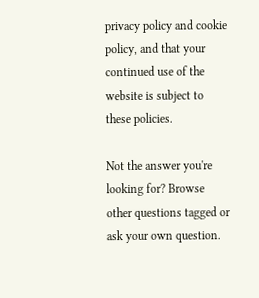privacy policy and cookie policy, and that your continued use of the website is subject to these policies.

Not the answer you're looking for? Browse other questions tagged or ask your own question.